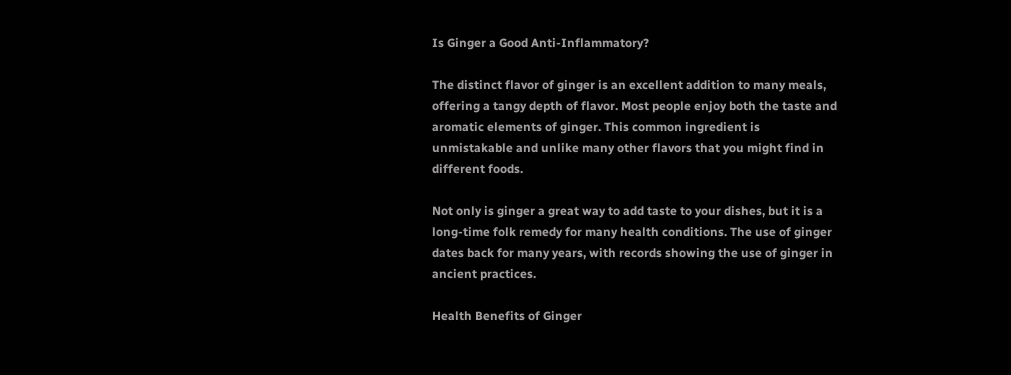Is Ginger a Good Anti-Inflammatory?

The distinct flavor of ginger is an excellent addition to many meals, offering a tangy depth of flavor. Most people enjoy both the taste and aromatic elements of ginger. This common ingredient is unmistakable and unlike many other flavors that you might find in different foods.

Not only is ginger a great way to add taste to your dishes, but it is a long-time folk remedy for many health conditions. The use of ginger dates back for many years, with records showing the use of ginger in ancient practices.

Health Benefits of Ginger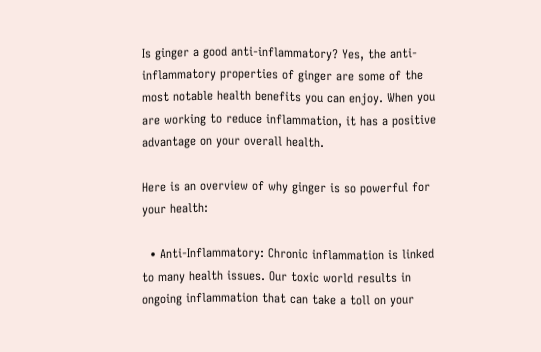Is ginger a good anti-inflammatory? Yes, the anti-inflammatory properties of ginger are some of the most notable health benefits you can enjoy. When you are working to reduce inflammation, it has a positive advantage on your overall health.

Here is an overview of why ginger is so powerful for your health:

  • Anti-Inflammatory: Chronic inflammation is linked to many health issues. Our toxic world results in ongoing inflammation that can take a toll on your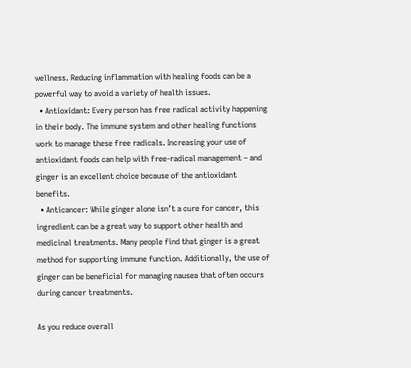wellness. Reducing inflammation with healing foods can be a powerful way to avoid a variety of health issues.
  • Antioxidant: Every person has free radical activity happening in their body. The immune system and other healing functions work to manage these free radicals. Increasing your use of antioxidant foods can help with free-radical management – and ginger is an excellent choice because of the antioxidant benefits.
  • Anticancer: While ginger alone isn’t a cure for cancer, this ingredient can be a great way to support other health and medicinal treatments. Many people find that ginger is a great method for supporting immune function. Additionally, the use of ginger can be beneficial for managing nausea that often occurs during cancer treatments.

As you reduce overall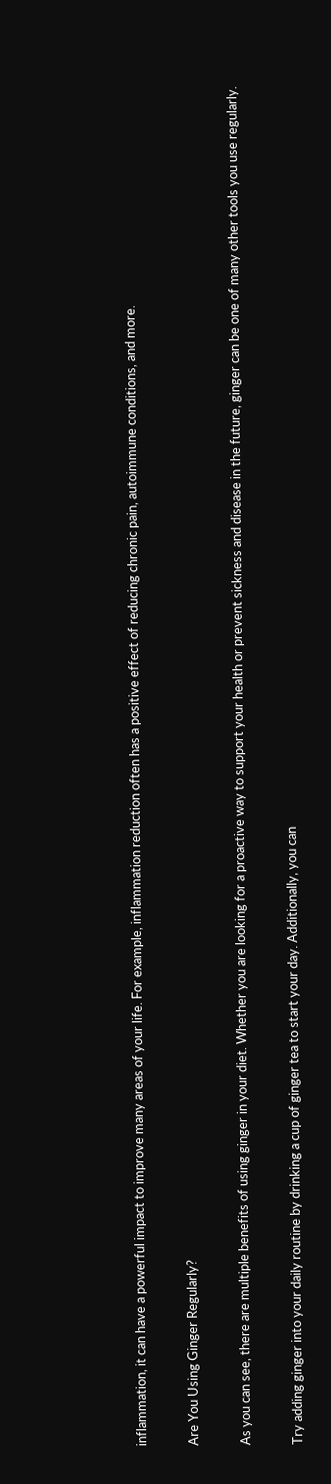inflammation, it can have a powerful impact to improve many areas of your life. For example, inflammation reduction often has a positive effect of reducing chronic pain, autoimmune conditions, and more.

Are You Using Ginger Regularly?

As you can see, there are multiple benefits of using ginger in your diet. Whether you are looking for a proactive way to support your health or prevent sickness and disease in the future, ginger can be one of many other tools you use regularly.

Try adding ginger into your daily routine by drinking a cup of ginger tea to start your day. Additionally, you can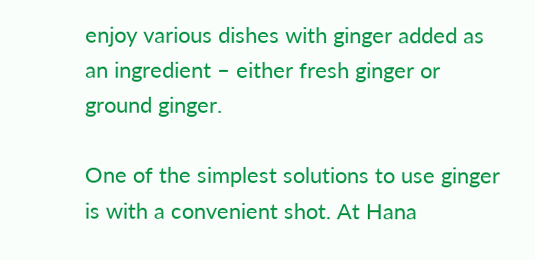enjoy various dishes with ginger added as an ingredient – either fresh ginger or ground ginger.

One of the simplest solutions to use ginger is with a convenient shot. At Hana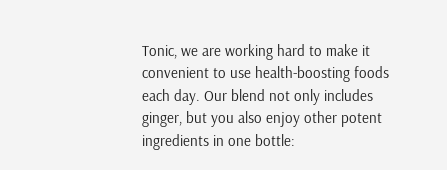Tonic, we are working hard to make it convenient to use health-boosting foods each day. Our blend not only includes ginger, but you also enjoy other potent ingredients in one bottle: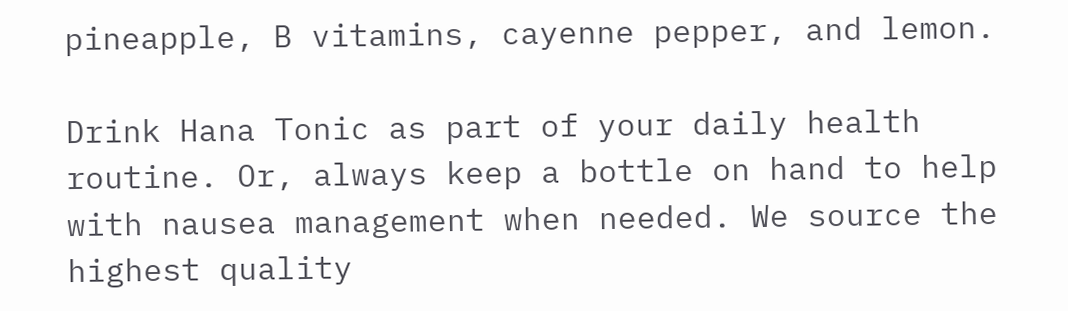pineapple, B vitamins, cayenne pepper, and lemon.

Drink Hana Tonic as part of your daily health routine. Or, always keep a bottle on hand to help with nausea management when needed. We source the highest quality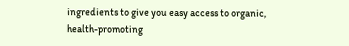ingredients to give you easy access to organic, health-promoting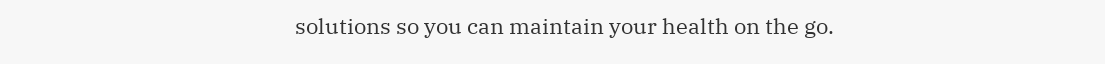solutions so you can maintain your health on the go.